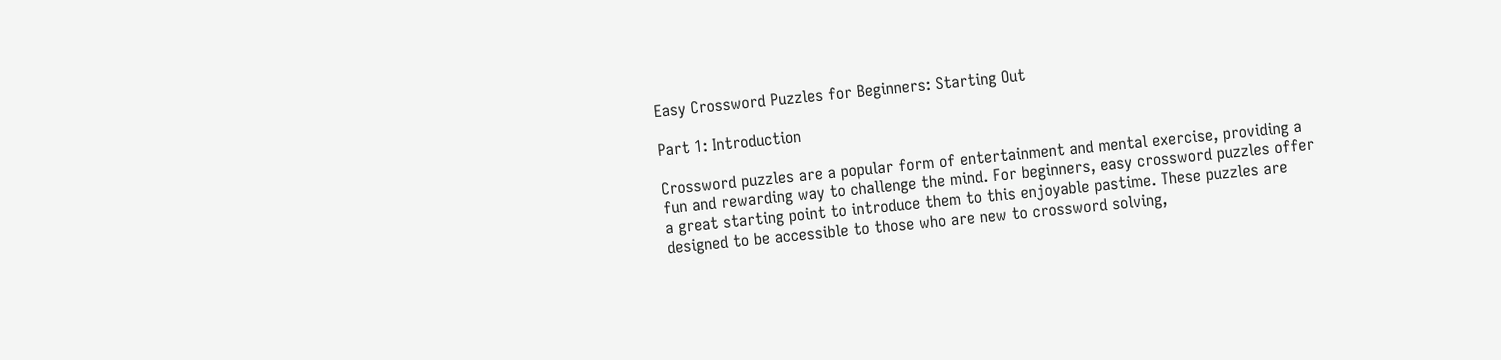Easy Crossword Puzzles for Beginners: Starting Out

Part 1: Introduction

Crossword puzzles are a popular form of entertainment and mental exercise, providing a fun and rewarding way to challenge the mind. For beginners, easy crossword puzzles offer a great starting point to introduce them to this enjoyable pastime. These puzzles are designed to be accessible to those who are new to crossword solving,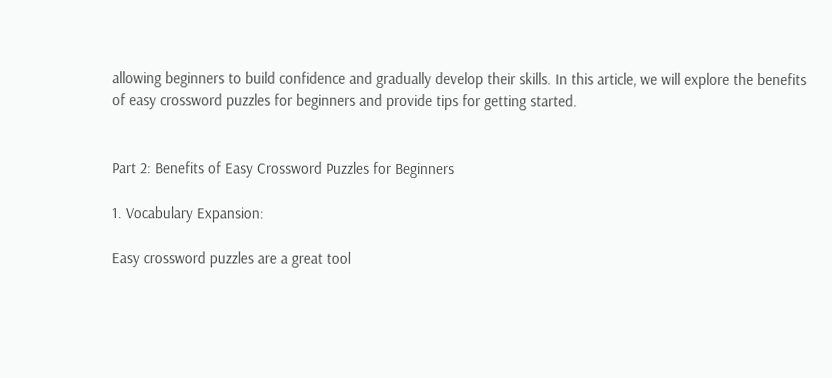allowing beginners to build confidence and gradually develop their skills. In this article, we will explore the benefits of easy crossword puzzles for beginners and provide tips for getting started.


Part 2: Benefits of Easy Crossword Puzzles for Beginners

1. Vocabulary Expansion:

Easy crossword puzzles are a great tool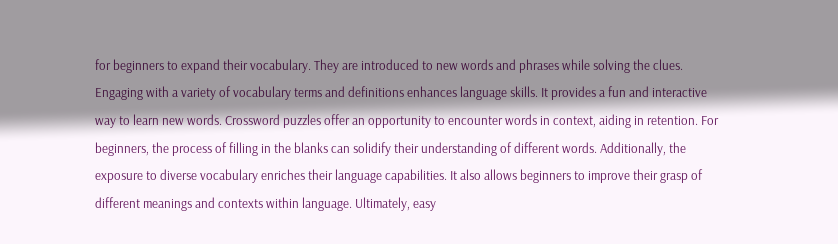for beginners to expand their vocabulary. They are introduced to new words and phrases while solving the clues. Engaging with a variety of vocabulary terms and definitions enhances language skills. It provides a fun and interactive way to learn new words. Crossword puzzles offer an opportunity to encounter words in context, aiding in retention. For beginners, the process of filling in the blanks can solidify their understanding of different words. Additionally, the exposure to diverse vocabulary enriches their language capabilities. It also allows beginners to improve their grasp of different meanings and contexts within language. Ultimately, easy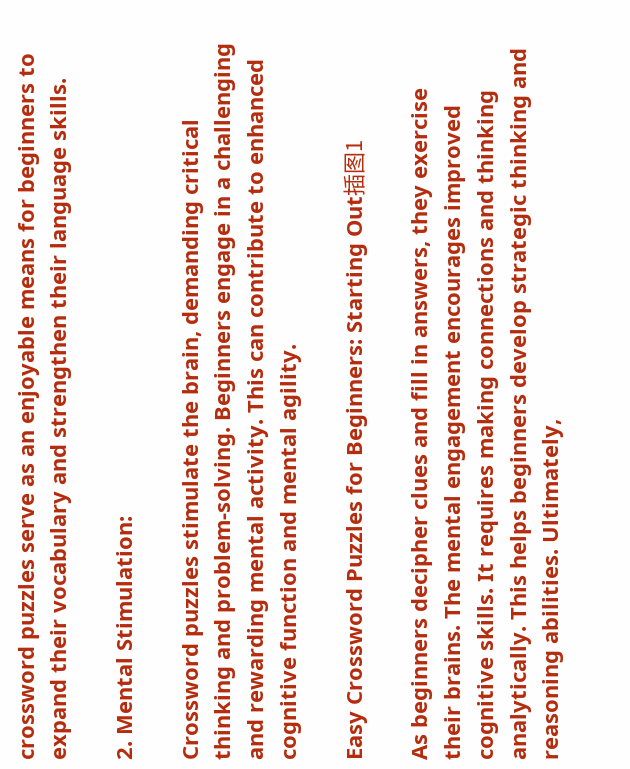crossword puzzles serve as an enjoyable means for beginners to expand their vocabulary and strengthen their language skills.

2. Mental Stimulation:

Crossword puzzles stimulate the brain, demanding critical thinking and problem-solving. Beginners engage in a challenging and rewarding mental activity. This can contribute to enhanced cognitive function and mental agility.

Easy Crossword Puzzles for Beginners: Starting Out插图1

As beginners decipher clues and fill in answers, they exercise their brains. The mental engagement encourages improved cognitive skills. It requires making connections and thinking analytically. This helps beginners develop strategic thinking and reasoning abilities. Ultimately,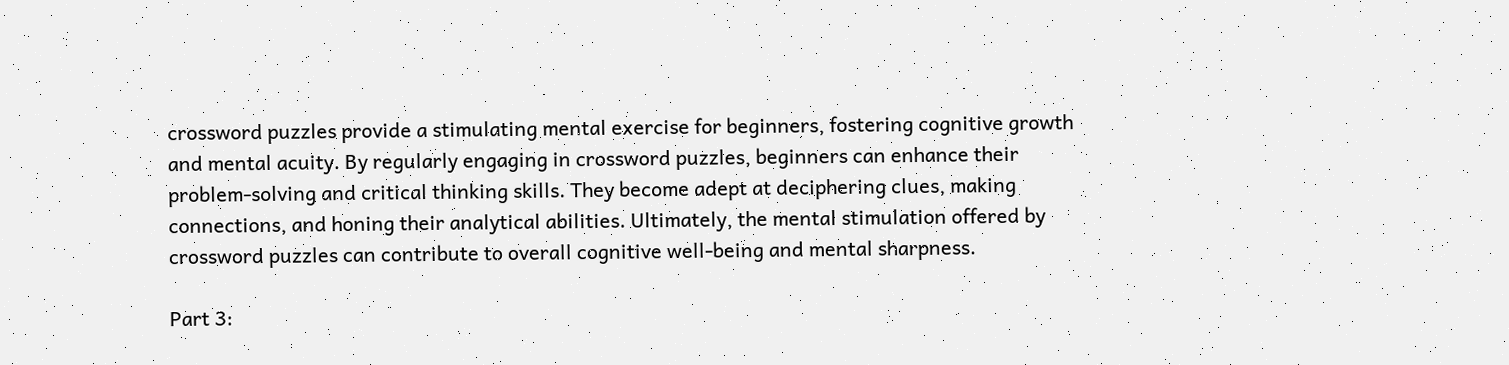crossword puzzles provide a stimulating mental exercise for beginners, fostering cognitive growth and mental acuity. By regularly engaging in crossword puzzles, beginners can enhance their problem-solving and critical thinking skills. They become adept at deciphering clues, making connections, and honing their analytical abilities. Ultimately, the mental stimulation offered by crossword puzzles can contribute to overall cognitive well-being and mental sharpness.

Part 3: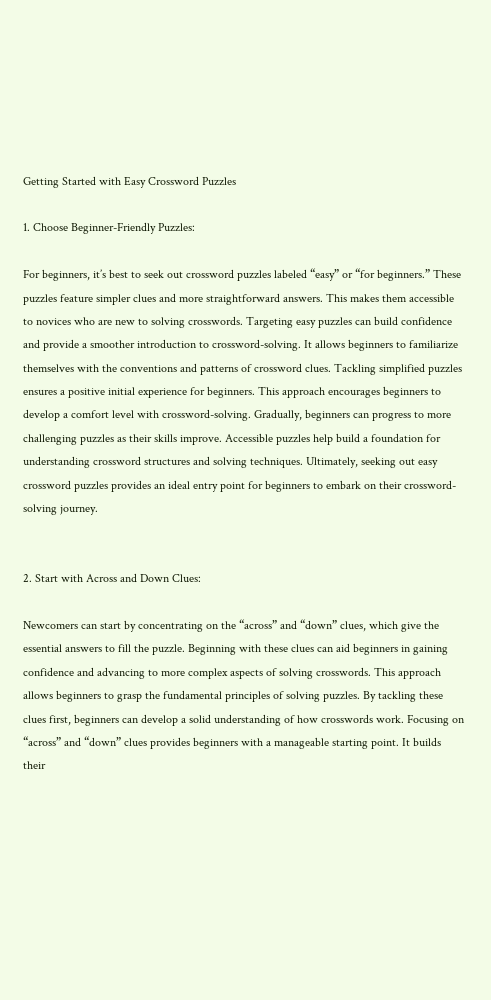Getting Started with Easy Crossword Puzzles

1. Choose Beginner-Friendly Puzzles:

For beginners, it’s best to seek out crossword puzzles labeled “easy” or “for beginners.” These puzzles feature simpler clues and more straightforward answers. This makes them accessible to novices who are new to solving crosswords. Targeting easy puzzles can build confidence and provide a smoother introduction to crossword-solving. It allows beginners to familiarize themselves with the conventions and patterns of crossword clues. Tackling simplified puzzles ensures a positive initial experience for beginners. This approach encourages beginners to develop a comfort level with crossword-solving. Gradually, beginners can progress to more challenging puzzles as their skills improve. Accessible puzzles help build a foundation for understanding crossword structures and solving techniques. Ultimately, seeking out easy crossword puzzles provides an ideal entry point for beginners to embark on their crossword-solving journey.


2. Start with Across and Down Clues:

Newcomers can start by concentrating on the “across” and “down” clues, which give the essential answers to fill the puzzle. Beginning with these clues can aid beginners in gaining confidence and advancing to more complex aspects of solving crosswords. This approach allows beginners to grasp the fundamental principles of solving puzzles. By tackling these clues first, beginners can develop a solid understanding of how crosswords work. Focusing on “across” and “down” clues provides beginners with a manageable starting point. It builds their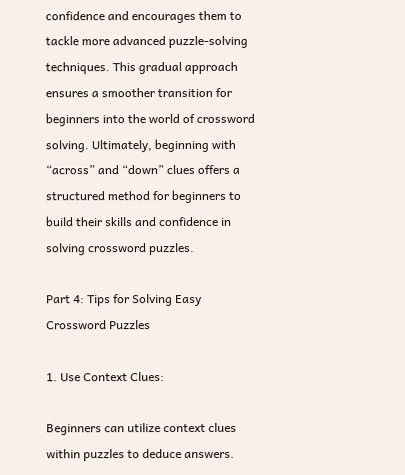confidence and encourages them to tackle more advanced puzzle-solving techniques. This gradual approach ensures a smoother transition for beginners into the world of crossword solving. Ultimately, beginning with “across” and “down” clues offers a structured method for beginners to build their skills and confidence in solving crossword puzzles.

Part 4: Tips for Solving Easy Crossword Puzzles

1. Use Context Clues:

Beginners can utilize context clues within puzzles to deduce answers.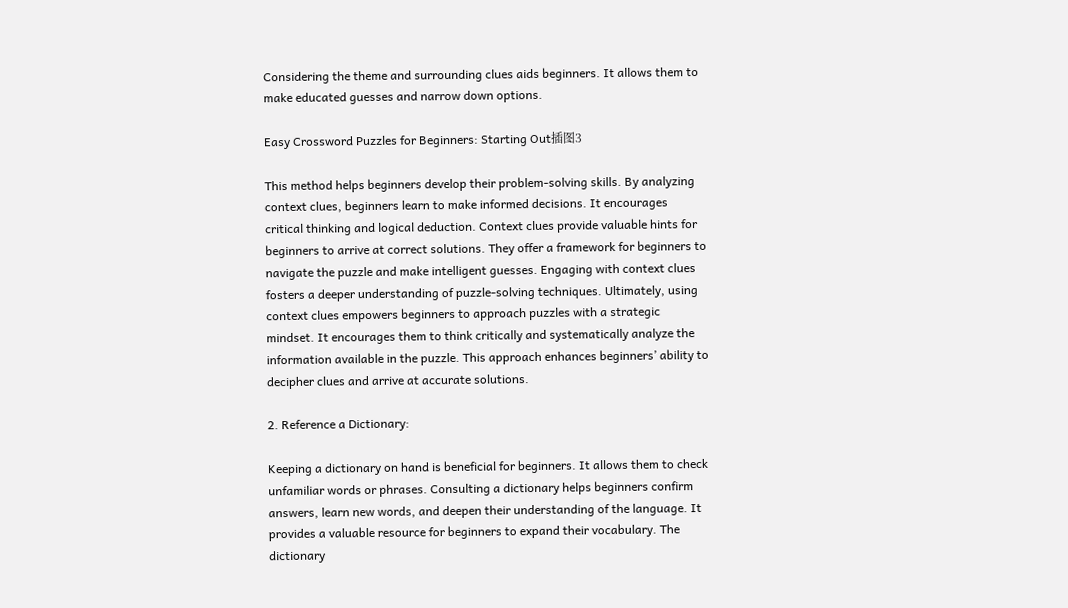Considering the theme and surrounding clues aids beginners. It allows them to make educated guesses and narrow down options.

Easy Crossword Puzzles for Beginners: Starting Out插图3

This method helps beginners develop their problem-solving skills. By analyzing context clues, beginners learn to make informed decisions. It encourages critical thinking and logical deduction. Context clues provide valuable hints for beginners to arrive at correct solutions. They offer a framework for beginners to navigate the puzzle and make intelligent guesses. Engaging with context clues fosters a deeper understanding of puzzle-solving techniques. Ultimately, using context clues empowers beginners to approach puzzles with a strategic mindset. It encourages them to think critically and systematically analyze the information available in the puzzle. This approach enhances beginners’ ability to decipher clues and arrive at accurate solutions.

2. Reference a Dictionary:

Keeping a dictionary on hand is beneficial for beginners. It allows them to check unfamiliar words or phrases. Consulting a dictionary helps beginners confirm answers, learn new words, and deepen their understanding of the language. It provides a valuable resource for beginners to expand their vocabulary. The dictionary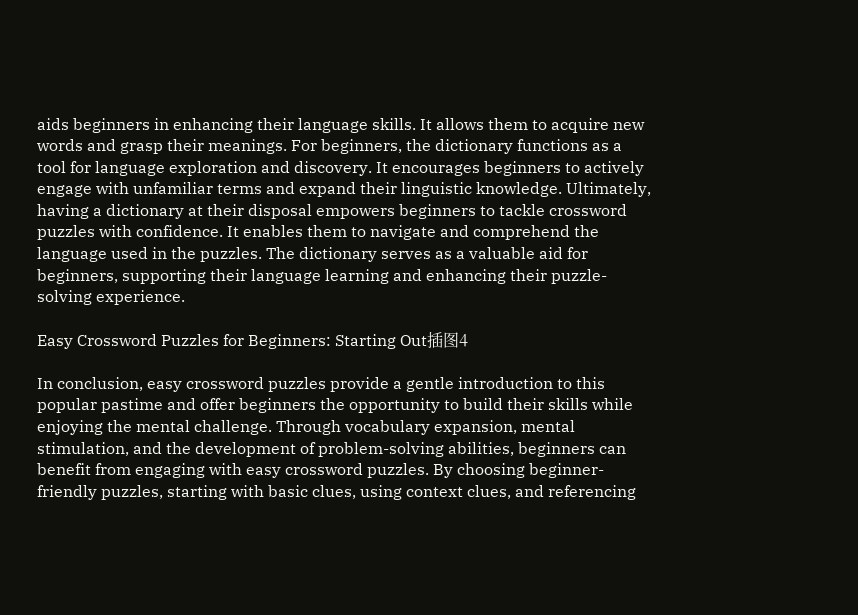aids beginners in enhancing their language skills. It allows them to acquire new words and grasp their meanings. For beginners, the dictionary functions as a tool for language exploration and discovery. It encourages beginners to actively engage with unfamiliar terms and expand their linguistic knowledge. Ultimately, having a dictionary at their disposal empowers beginners to tackle crossword puzzles with confidence. It enables them to navigate and comprehend the language used in the puzzles. The dictionary serves as a valuable aid for beginners, supporting their language learning and enhancing their puzzle-solving experience.

Easy Crossword Puzzles for Beginners: Starting Out插图4

In conclusion, easy crossword puzzles provide a gentle introduction to this popular pastime and offer beginners the opportunity to build their skills while enjoying the mental challenge. Through vocabulary expansion, mental stimulation, and the development of problem-solving abilities, beginners can benefit from engaging with easy crossword puzzles. By choosing beginner-friendly puzzles, starting with basic clues, using context clues, and referencing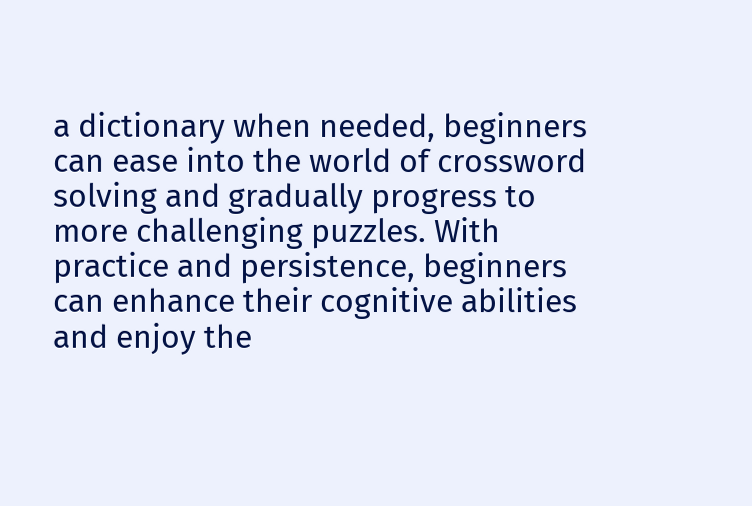a dictionary when needed, beginners can ease into the world of crossword solving and gradually progress to more challenging puzzles. With practice and persistence, beginners can enhance their cognitive abilities and enjoy the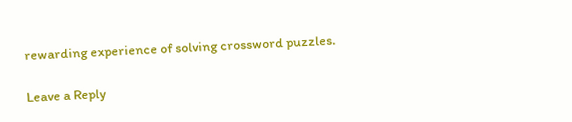rewarding experience of solving crossword puzzles.

Leave a Reply